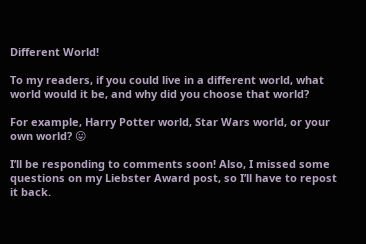Different World!

To my readers, if you could live in a different world, what world would it be, and why did you choose that world?

For example, Harry Potter world, Star Wars world, or your own world? 😛

I’ll be responding to comments soon! Also, I missed some questions on my Liebster Award post, so I’ll have to repost it back.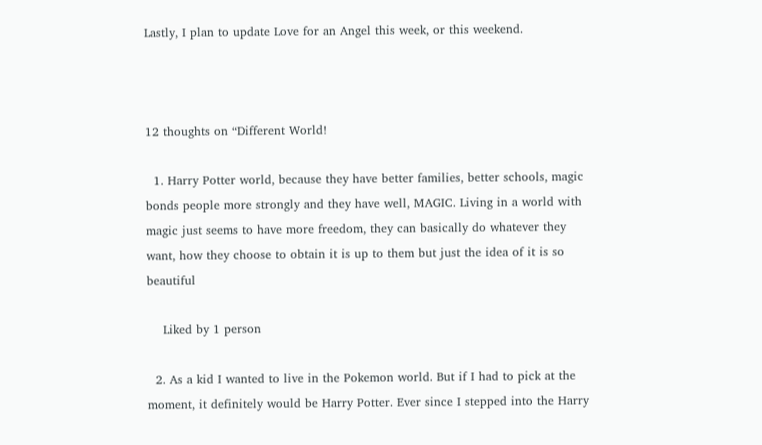Lastly, I plan to update Love for an Angel this week, or this weekend.



12 thoughts on “Different World!

  1. Harry Potter world, because they have better families, better schools, magic bonds people more strongly and they have well, MAGIC. Living in a world with magic just seems to have more freedom, they can basically do whatever they want, how they choose to obtain it is up to them but just the idea of it is so beautiful

    Liked by 1 person

  2. As a kid I wanted to live in the Pokemon world. But if I had to pick at the moment, it definitely would be Harry Potter. Ever since I stepped into the Harry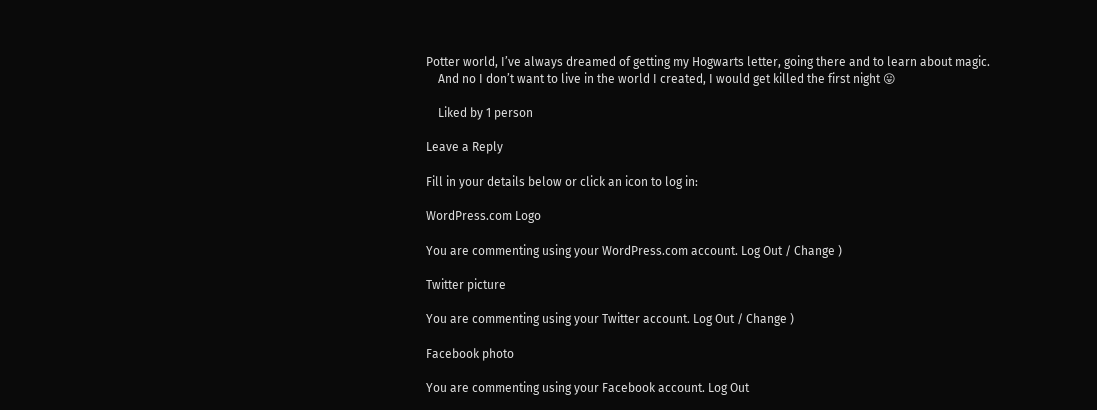Potter world, I’ve always dreamed of getting my Hogwarts letter, going there and to learn about magic.
    And no I don’t want to live in the world I created, I would get killed the first night 😛

    Liked by 1 person

Leave a Reply

Fill in your details below or click an icon to log in:

WordPress.com Logo

You are commenting using your WordPress.com account. Log Out / Change )

Twitter picture

You are commenting using your Twitter account. Log Out / Change )

Facebook photo

You are commenting using your Facebook account. Log Out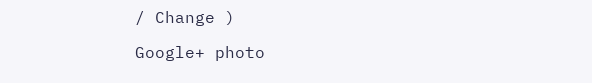/ Change )

Google+ photo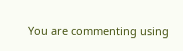You are commenting using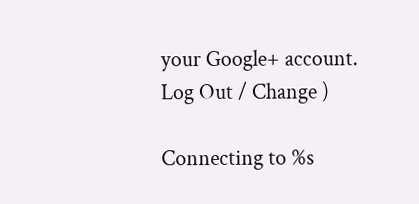your Google+ account. Log Out / Change )

Connecting to %s